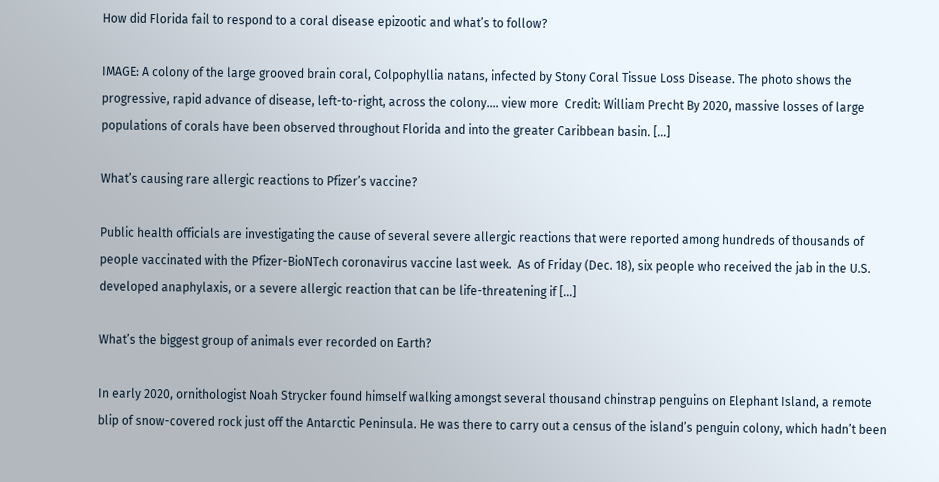How did Florida fail to respond to a coral disease epizootic and what’s to follow?

IMAGE: A colony of the large grooved brain coral, Colpophyllia natans, infected by Stony Coral Tissue Loss Disease. The photo shows the progressive, rapid advance of disease, left-to-right, across the colony…. view more  Credit: William Precht By 2020, massive losses of large populations of corals have been observed throughout Florida and into the greater Caribbean basin. […]

What’s causing rare allergic reactions to Pfizer’s vaccine?

Public health officials are investigating the cause of several severe allergic reactions that were reported among hundreds of thousands of people vaccinated with the Pfizer-BioNTech coronavirus vaccine last week.  As of Friday (Dec. 18), six people who received the jab in the U.S. developed anaphylaxis, or a severe allergic reaction that can be life-threatening if […]

What’s the biggest group of animals ever recorded on Earth?

In early 2020, ornithologist Noah Strycker found himself walking amongst several thousand chinstrap penguins on Elephant Island, a remote blip of snow-covered rock just off the Antarctic Peninsula. He was there to carry out a census of the island’s penguin colony, which hadn’t been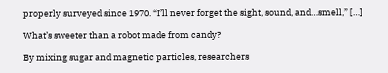properly surveyed since 1970. “I’ll never forget the sight, sound, and…smell,” […]

What’s sweeter than a robot made from candy?

By mixing sugar and magnetic particles, researchers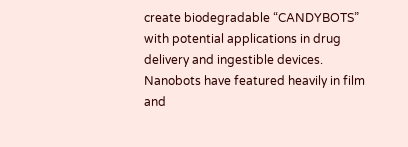create biodegradable “CANDYBOTS” with potential applications in drug delivery and ingestible devices. Nanobots have featured heavily in film and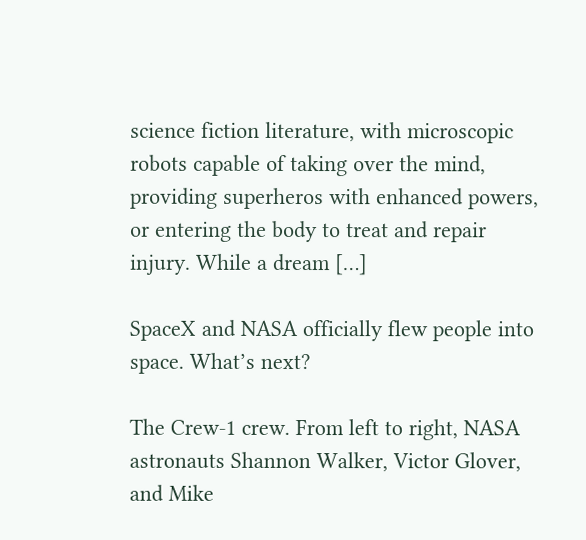science fiction literature, with microscopic robots capable of taking over the mind, providing superheros with enhanced powers, or entering the body to treat and repair injury. While a dream […]

SpaceX and NASA officially flew people into space. What’s next?

The Crew-1 crew. From left to right, NASA astronauts Shannon Walker, Victor Glover, and Mike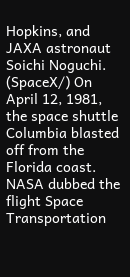Hopkins, and JAXA astronaut Soichi Noguchi. (SpaceX/) On April 12, 1981, the space shuttle Columbia blasted off from the Florida coast. NASA dubbed the flight Space Transportation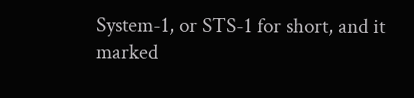System-1, or STS-1 for short, and it marked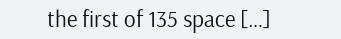the first of 135 space […]